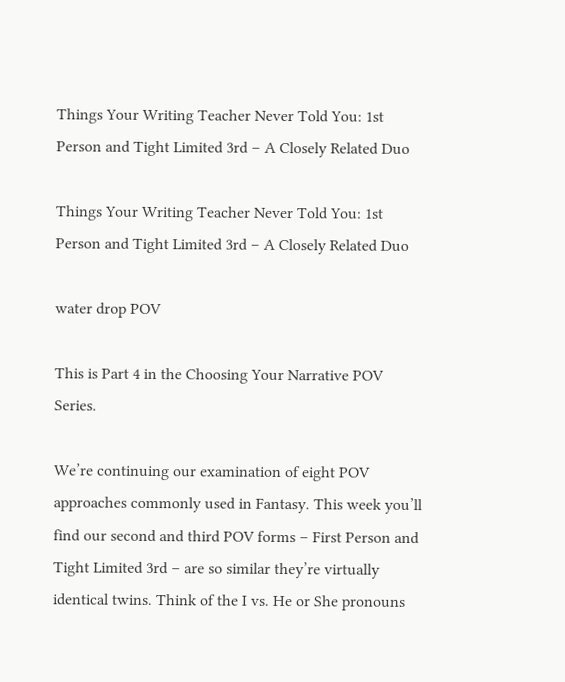Things Your Writing Teacher Never Told You: 1st Person and Tight Limited 3rd – A Closely Related Duo

Things Your Writing Teacher Never Told You: 1st Person and Tight Limited 3rd – A Closely Related Duo

water drop POV

This is Part 4 in the Choosing Your Narrative POV Series.

We’re continuing our examination of eight POV approaches commonly used in Fantasy. This week you’ll find our second and third POV forms – First Person and Tight Limited 3rd – are so similar they’re virtually identical twins. Think of the I vs. He or She pronouns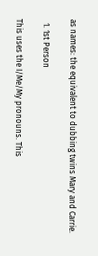as names: the equivalent to dubbing twins Mary and Carrie.

  1. 1st Person

This uses the I/Me/My pronouns. This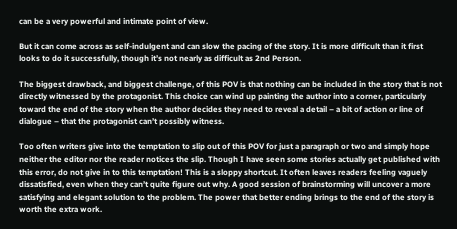can be a very powerful and intimate point of view.

But it can come across as self-indulgent and can slow the pacing of the story. It is more difficult than it first looks to do it successfully, though it’s not nearly as difficult as 2nd Person.

The biggest drawback, and biggest challenge, of this POV is that nothing can be included in the story that is not directly witnessed by the protagonist. This choice can wind up painting the author into a corner, particularly toward the end of the story when the author decides they need to reveal a detail – a bit of action or line of dialogue – that the protagonist can’t possibly witness.

Too often writers give into the temptation to slip out of this POV for just a paragraph or two and simply hope neither the editor nor the reader notices the slip. Though I have seen some stories actually get published with this error, do not give in to this temptation! This is a sloppy shortcut. It often leaves readers feeling vaguely dissatisfied, even when they can’t quite figure out why. A good session of brainstorming will uncover a more satisfying and elegant solution to the problem. The power that better ending brings to the end of the story is worth the extra work.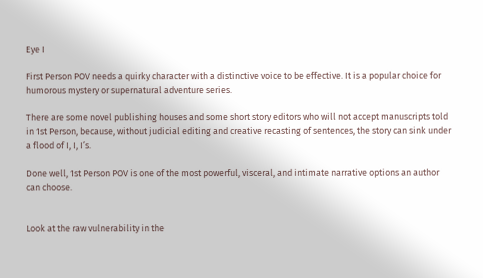Eye I

First Person POV needs a quirky character with a distinctive voice to be effective. It is a popular choice for humorous mystery or supernatural adventure series.

There are some novel publishing houses and some short story editors who will not accept manuscripts told in 1st Person, because, without judicial editing and creative recasting of sentences, the story can sink under a flood of I, I, I’s.

Done well, 1st Person POV is one of the most powerful, visceral, and intimate narrative options an author can choose.


Look at the raw vulnerability in the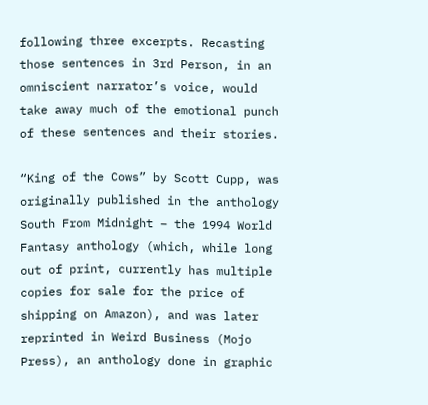following three excerpts. Recasting those sentences in 3rd Person, in an omniscient narrator’s voice, would take away much of the emotional punch of these sentences and their stories.

“King of the Cows” by Scott Cupp, was originally published in the anthology South From Midnight – the 1994 World Fantasy anthology (which, while long out of print, currently has multiple copies for sale for the price of shipping on Amazon), and was later reprinted in Weird Business (Mojo Press), an anthology done in graphic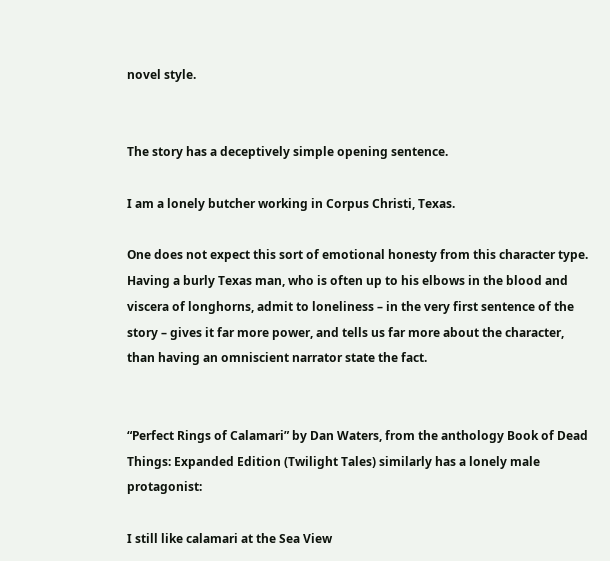novel style.


The story has a deceptively simple opening sentence.

I am a lonely butcher working in Corpus Christi, Texas.

One does not expect this sort of emotional honesty from this character type. Having a burly Texas man, who is often up to his elbows in the blood and viscera of longhorns, admit to loneliness – in the very first sentence of the story – gives it far more power, and tells us far more about the character, than having an omniscient narrator state the fact.


“Perfect Rings of Calamari” by Dan Waters, from the anthology Book of Dead Things: Expanded Edition (Twilight Tales) similarly has a lonely male protagonist:

I still like calamari at the Sea View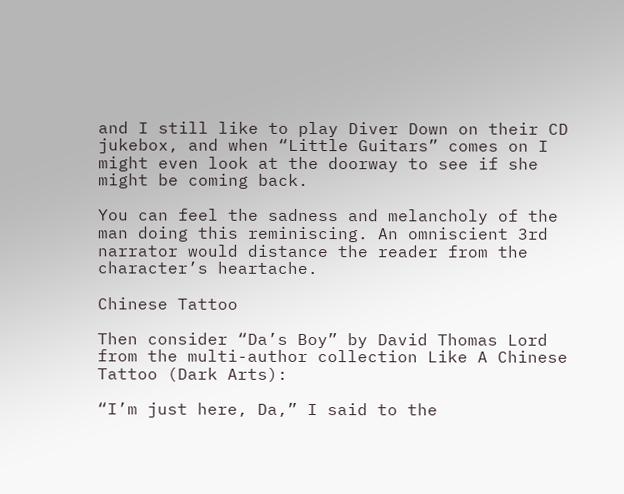and I still like to play Diver Down on their CD jukebox, and when “Little Guitars” comes on I might even look at the doorway to see if she might be coming back.

You can feel the sadness and melancholy of the man doing this reminiscing. An omniscient 3rd narrator would distance the reader from the character’s heartache.

Chinese Tattoo

Then consider “Da’s Boy” by David Thomas Lord from the multi-author collection Like A Chinese Tattoo (Dark Arts):

“I’m just here, Da,” I said to the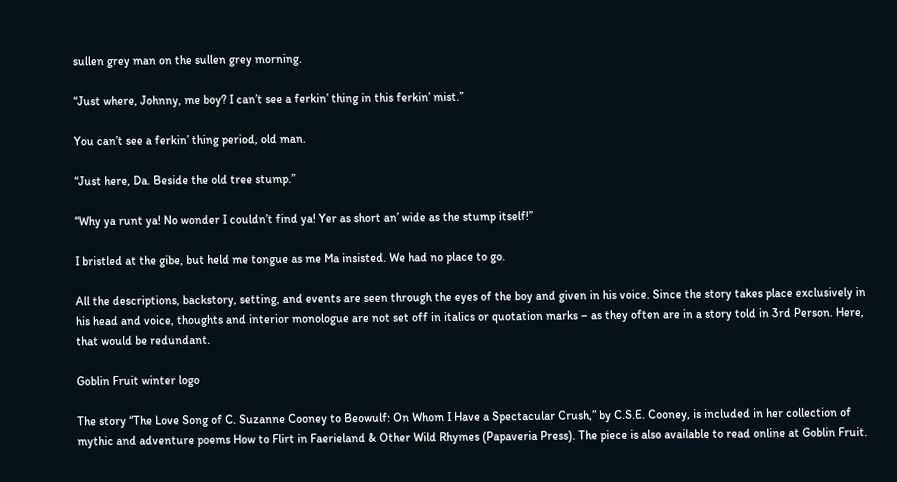sullen grey man on the sullen grey morning.

“Just where, Johnny, me boy? I can’t see a ferkin’ thing in this ferkin’ mist.”

You can’t see a ferkin’ thing period, old man.

“Just here, Da. Beside the old tree stump.”

“Why ya runt ya! No wonder I couldn’t find ya! Yer as short an’ wide as the stump itself!”

I bristled at the gibe, but held me tongue as me Ma insisted. We had no place to go.

All the descriptions, backstory, setting, and events are seen through the eyes of the boy and given in his voice. Since the story takes place exclusively in his head and voice, thoughts and interior monologue are not set off in italics or quotation marks – as they often are in a story told in 3rd Person. Here, that would be redundant.

Goblin Fruit winter logo

The story “The Love Song of C. Suzanne Cooney to Beowulf: On Whom I Have a Spectacular Crush,” by C.S.E. Cooney, is included in her collection of mythic and adventure poems How to Flirt in Faerieland & Other Wild Rhymes (Papaveria Press). The piece is also available to read online at Goblin Fruit.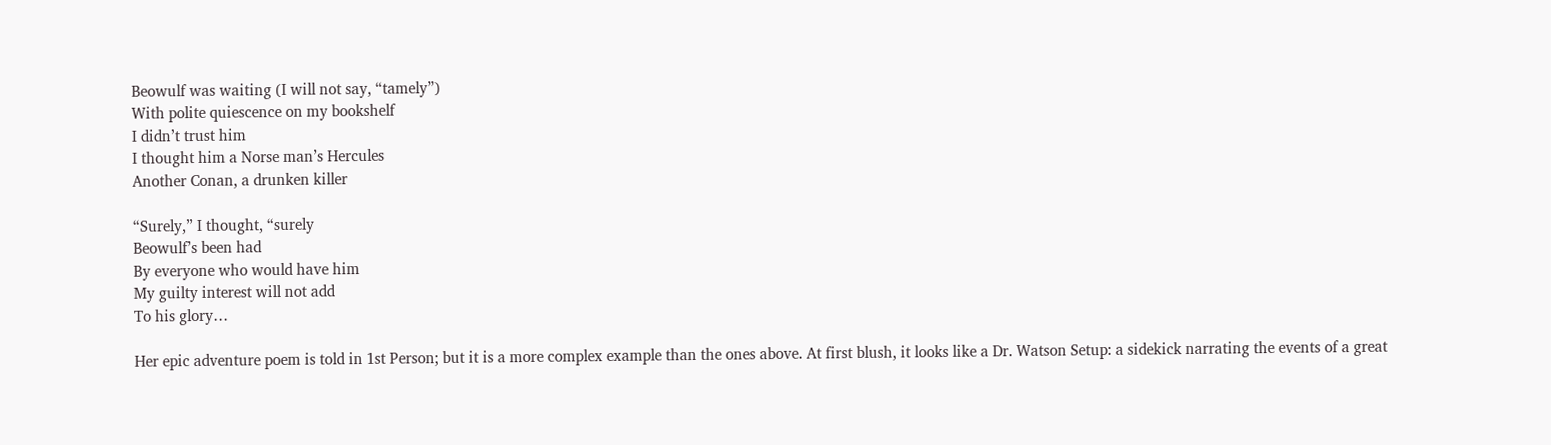Beowulf was waiting (I will not say, “tamely”)
With polite quiescence on my bookshelf
I didn’t trust him
I thought him a Norse man’s Hercules
Another Conan, a drunken killer

“Surely,” I thought, “surely
Beowulf’s been had
By everyone who would have him
My guilty interest will not add
To his glory…

Her epic adventure poem is told in 1st Person; but it is a more complex example than the ones above. At first blush, it looks like a Dr. Watson Setup: a sidekick narrating the events of a great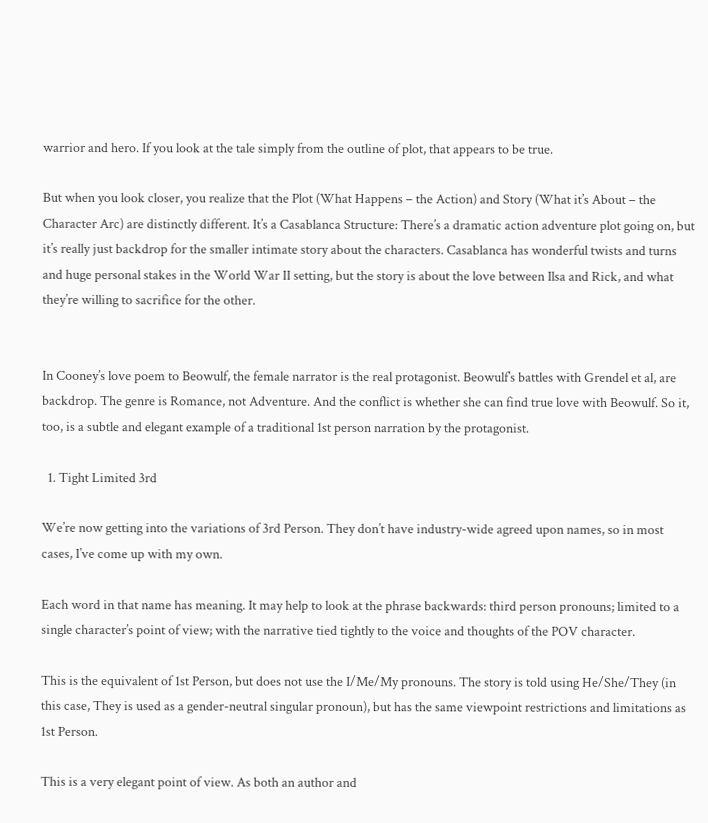warrior and hero. If you look at the tale simply from the outline of plot, that appears to be true.

But when you look closer, you realize that the Plot (What Happens – the Action) and Story (What it’s About – the Character Arc) are distinctly different. It’s a Casablanca Structure: There’s a dramatic action adventure plot going on, but it’s really just backdrop for the smaller intimate story about the characters. Casablanca has wonderful twists and turns and huge personal stakes in the World War II setting, but the story is about the love between Ilsa and Rick, and what they’re willing to sacrifice for the other.


In Cooney’s love poem to Beowulf, the female narrator is the real protagonist. Beowulf’s battles with Grendel et al, are backdrop. The genre is Romance, not Adventure. And the conflict is whether she can find true love with Beowulf. So it, too, is a subtle and elegant example of a traditional 1st person narration by the protagonist.

  1. Tight Limited 3rd

We’re now getting into the variations of 3rd Person. They don’t have industry-wide agreed upon names, so in most cases, I’ve come up with my own.

Each word in that name has meaning. It may help to look at the phrase backwards: third person pronouns; limited to a single character’s point of view; with the narrative tied tightly to the voice and thoughts of the POV character.

This is the equivalent of 1st Person, but does not use the I/Me/My pronouns. The story is told using He/She/They (in this case, They is used as a gender-neutral singular pronoun), but has the same viewpoint restrictions and limitations as 1st Person.

This is a very elegant point of view. As both an author and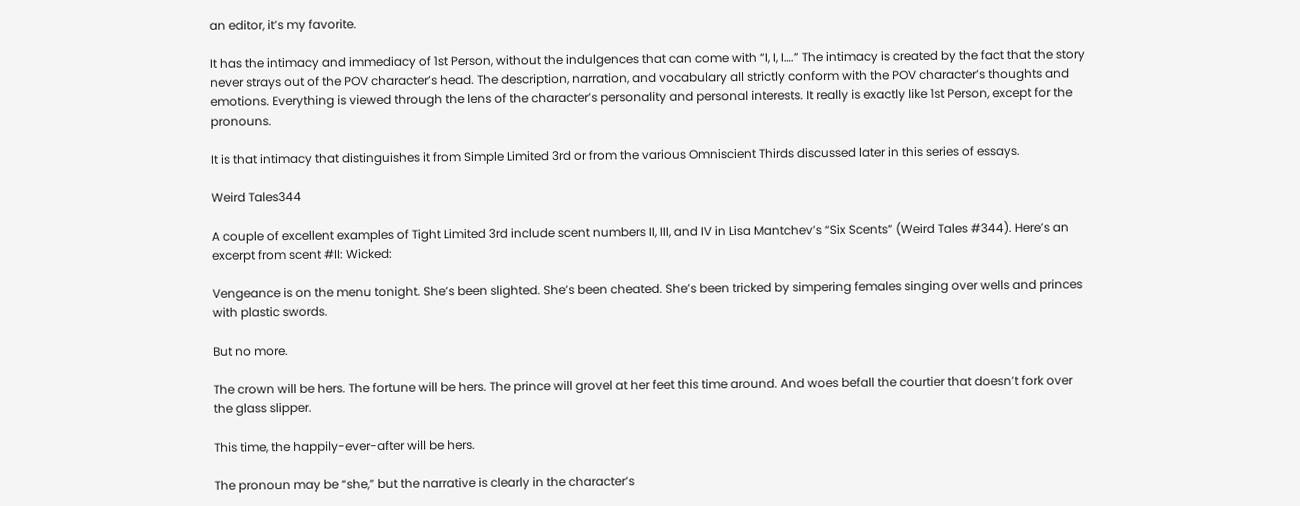an editor, it’s my favorite.

It has the intimacy and immediacy of 1st Person, without the indulgences that can come with “I, I, I….” The intimacy is created by the fact that the story never strays out of the POV character’s head. The description, narration, and vocabulary all strictly conform with the POV character’s thoughts and emotions. Everything is viewed through the lens of the character’s personality and personal interests. It really is exactly like 1st Person, except for the pronouns.

It is that intimacy that distinguishes it from Simple Limited 3rd or from the various Omniscient Thirds discussed later in this series of essays.

Weird Tales344

A couple of excellent examples of Tight Limited 3rd include scent numbers II, III, and IV in Lisa Mantchev’s “Six Scents” (Weird Tales #344). Here’s an excerpt from scent #II: Wicked:

Vengeance is on the menu tonight. She’s been slighted. She’s been cheated. She’s been tricked by simpering females singing over wells and princes with plastic swords.

But no more.

The crown will be hers. The fortune will be hers. The prince will grovel at her feet this time around. And woes befall the courtier that doesn’t fork over the glass slipper.

This time, the happily-ever-after will be hers.

The pronoun may be “she,” but the narrative is clearly in the character’s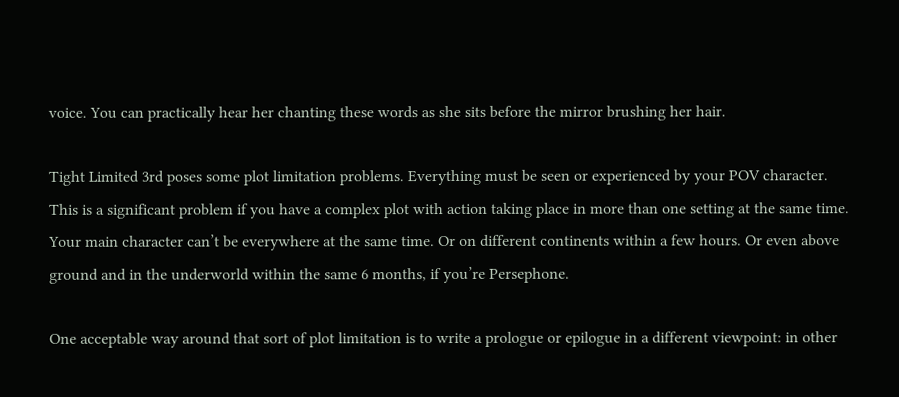voice. You can practically hear her chanting these words as she sits before the mirror brushing her hair.

Tight Limited 3rd poses some plot limitation problems. Everything must be seen or experienced by your POV character. This is a significant problem if you have a complex plot with action taking place in more than one setting at the same time. Your main character can’t be everywhere at the same time. Or on different continents within a few hours. Or even above ground and in the underworld within the same 6 months, if you’re Persephone.

One acceptable way around that sort of plot limitation is to write a prologue or epilogue in a different viewpoint: in other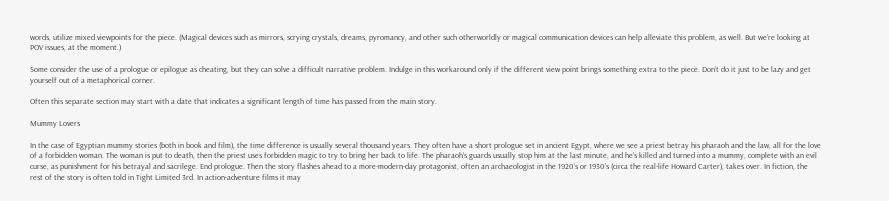words, utilize mixed viewpoints for the piece. (Magical devices such as mirrors, scrying crystals, dreams, pyromancy, and other such otherworldly or magical communication devices can help alleviate this problem, as well. But we’re looking at POV issues, at the moment.)

Some consider the use of a prologue or epilogue as cheating, but they can solve a difficult narrative problem. Indulge in this workaround only if the different view point brings something extra to the piece. Don’t do it just to be lazy and get yourself out of a metaphorical corner.

Often this separate section may start with a date that indicates a significant length of time has passed from the main story.

Mummy Lovers

In the case of Egyptian mummy stories (both in book and film), the time difference is usually several thousand years. They often have a short prologue set in ancient Egypt, where we see a priest betray his pharaoh and the law, all for the love of a forbidden woman. The woman is put to death, then the priest uses forbidden magic to try to bring her back to life. The pharaoh’s guards usually stop him at the last minute, and he’s killed and turned into a mummy, complete with an evil curse, as punishment for his betrayal and sacrilege. End prologue. Then the story flashes ahead to a more-modern-day protagonist, often an archaeologist in the 1920’s or 1930’s (circa the real-life Howard Carter), takes over. In fiction, the rest of the story is often told in Tight Limited 3rd. In action-adventure films it may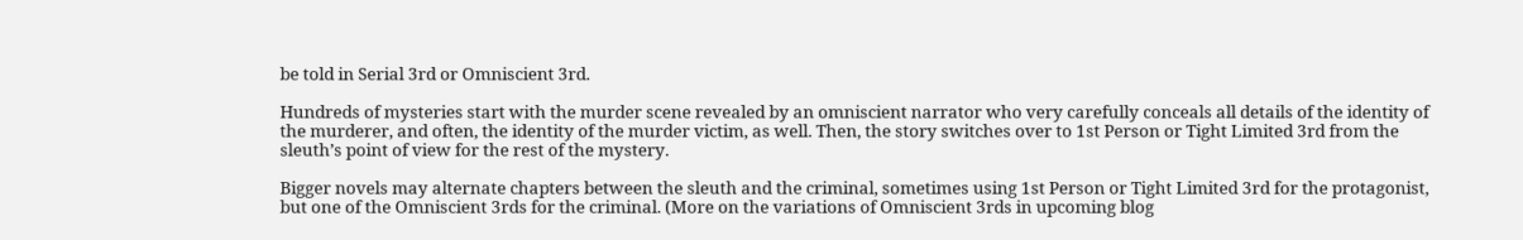be told in Serial 3rd or Omniscient 3rd.

Hundreds of mysteries start with the murder scene revealed by an omniscient narrator who very carefully conceals all details of the identity of the murderer, and often, the identity of the murder victim, as well. Then, the story switches over to 1st Person or Tight Limited 3rd from the sleuth’s point of view for the rest of the mystery.

Bigger novels may alternate chapters between the sleuth and the criminal, sometimes using 1st Person or Tight Limited 3rd for the protagonist, but one of the Omniscient 3rds for the criminal. (More on the variations of Omniscient 3rds in upcoming blog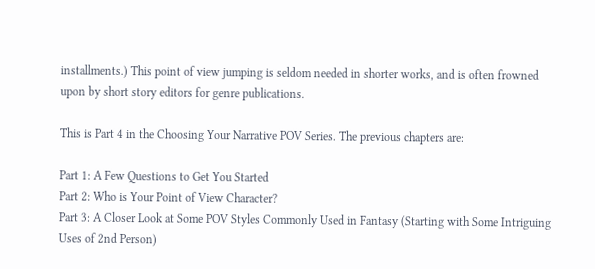installments.) This point of view jumping is seldom needed in shorter works, and is often frowned upon by short story editors for genre publications.

This is Part 4 in the Choosing Your Narrative POV Series. The previous chapters are:

Part 1: A Few Questions to Get You Started
Part 2: Who is Your Point of View Character?
Part 3: A Closer Look at Some POV Styles Commonly Used in Fantasy (Starting with Some Intriguing Uses of 2nd Person)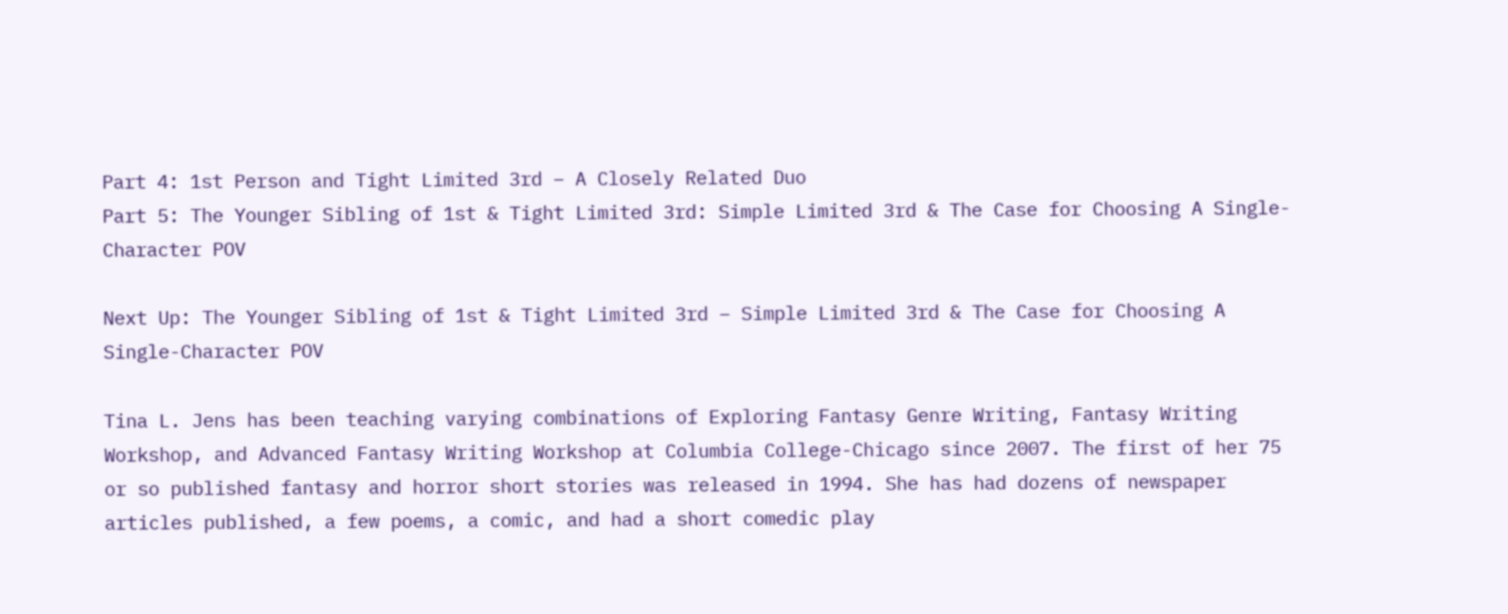Part 4: 1st Person and Tight Limited 3rd – A Closely Related Duo
Part 5: The Younger Sibling of 1st & Tight Limited 3rd: Simple Limited 3rd & The Case for Choosing A Single-Character POV

Next Up: The Younger Sibling of 1st & Tight Limited 3rd – Simple Limited 3rd & The Case for Choosing A Single-Character POV

Tina L. Jens has been teaching varying combinations of Exploring Fantasy Genre Writing, Fantasy Writing Workshop, and Advanced Fantasy Writing Workshop at Columbia College-Chicago since 2007. The first of her 75 or so published fantasy and horror short stories was released in 1994. She has had dozens of newspaper articles published, a few poems, a comic, and had a short comedic play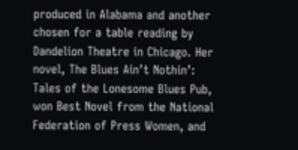produced in Alabama and another chosen for a table reading by Dandelion Theatre in Chicago. Her novel, The Blues Ain’t Nothin’: Tales of the Lonesome Blues Pub, won Best Novel from the National Federation of Press Women, and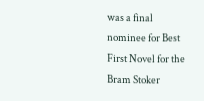was a final nominee for Best First Novel for the Bram Stoker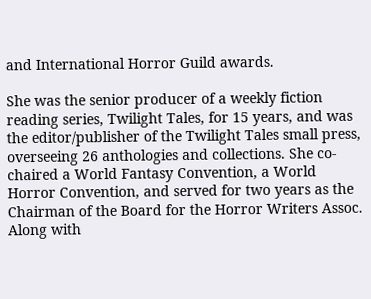and International Horror Guild awards.

She was the senior producer of a weekly fiction reading series, Twilight Tales, for 15 years, and was the editor/publisher of the Twilight Tales small press, overseeing 26 anthologies and collections. She co-chaired a World Fantasy Convention, a World Horror Convention, and served for two years as the Chairman of the Board for the Horror Writers Assoc. Along with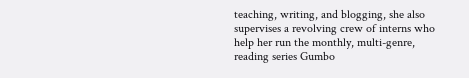teaching, writing, and blogging, she also supervises a revolving crew of interns who help her run the monthly, multi-genre, reading series Gumbo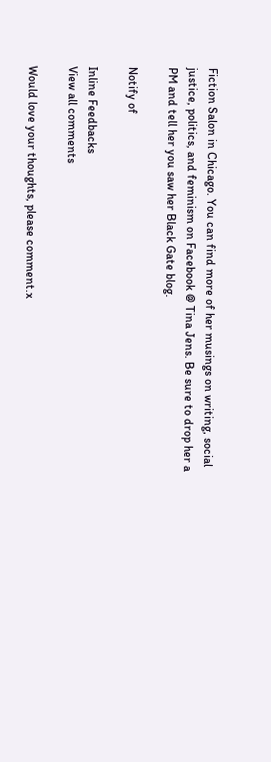Fiction Salon in Chicago. You can find more of her musings on writing, social justice, politics, and feminism on Facebook @ Tina Jens. Be sure to drop her a PM and tell her you saw her Black Gate blog.

Notify of

Inline Feedbacks
View all comments

Would love your thoughts, please comment.x